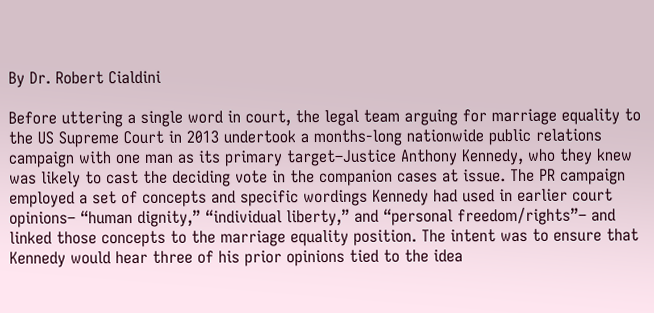By Dr. Robert Cialdini

Before uttering a single word in court, the legal team arguing for marriage equality to the US Supreme Court in 2013 undertook a months-long nationwide public relations campaign with one man as its primary target–Justice Anthony Kennedy, who they knew was likely to cast the deciding vote in the companion cases at issue. The PR campaign employed a set of concepts and specific wordings Kennedy had used in earlier court opinions– “human dignity,” “individual liberty,” and “personal freedom/rights”– and linked those concepts to the marriage equality position. The intent was to ensure that Kennedy would hear three of his prior opinions tied to the idea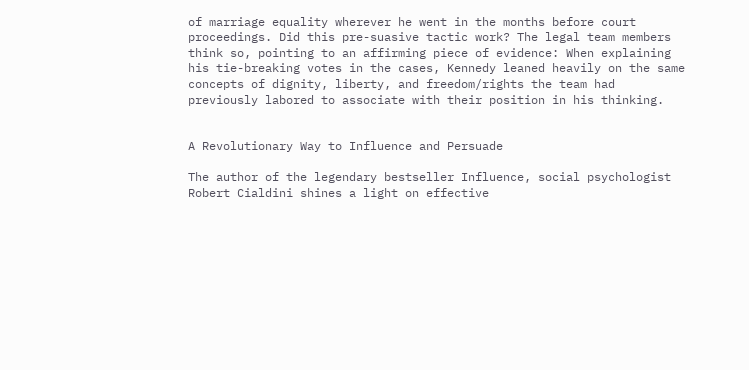of marriage equality wherever he went in the months before court proceedings. Did this pre-suasive tactic work? The legal team members think so, pointing to an affirming piece of evidence: When explaining his tie-breaking votes in the cases, Kennedy leaned heavily on the same concepts of dignity, liberty, and freedom/rights the team had previously labored to associate with their position in his thinking.


A Revolutionary Way to Influence and Persuade

The author of the legendary bestseller Influence, social psychologist Robert Cialdini shines a light on effective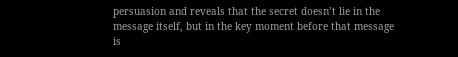persuasion and reveals that the secret doesn’t lie in the message itself, but in the key moment before that message is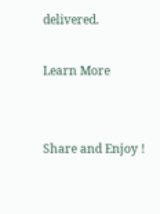delivered.

Learn More


Share and Enjoy !